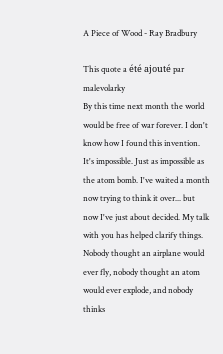A Piece of Wood - Ray Bradbury

This quote a été ajouté par malevolarky
By this time next month the world would be free of war forever. I don't know how I found this invention. It's impossible. Just as impossible as the atom bomb. I've waited a month now trying to think it over... but now I've just about decided. My talk with you has helped clarify things. Nobody thought an airplane would ever fly, nobody thought an atom would ever explode, and nobody thinks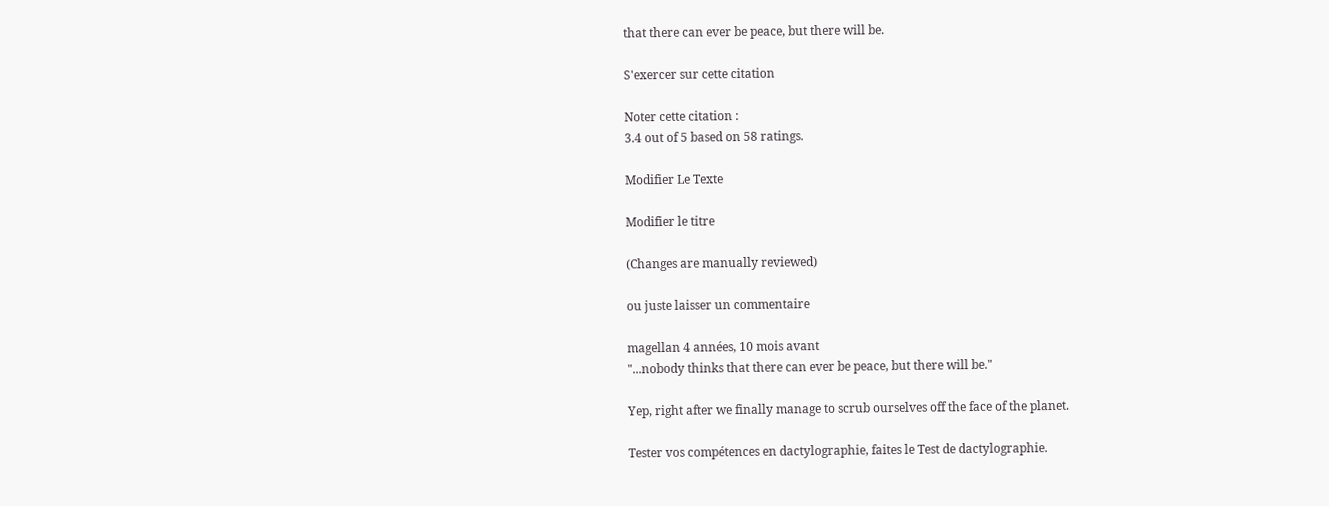that there can ever be peace, but there will be.

S'exercer sur cette citation

Noter cette citation :
3.4 out of 5 based on 58 ratings.

Modifier Le Texte

Modifier le titre

(Changes are manually reviewed)

ou juste laisser un commentaire

magellan 4 années, 10 mois avant
"...nobody thinks that there can ever be peace, but there will be."

Yep, right after we finally manage to scrub ourselves off the face of the planet.

Tester vos compétences en dactylographie, faites le Test de dactylographie.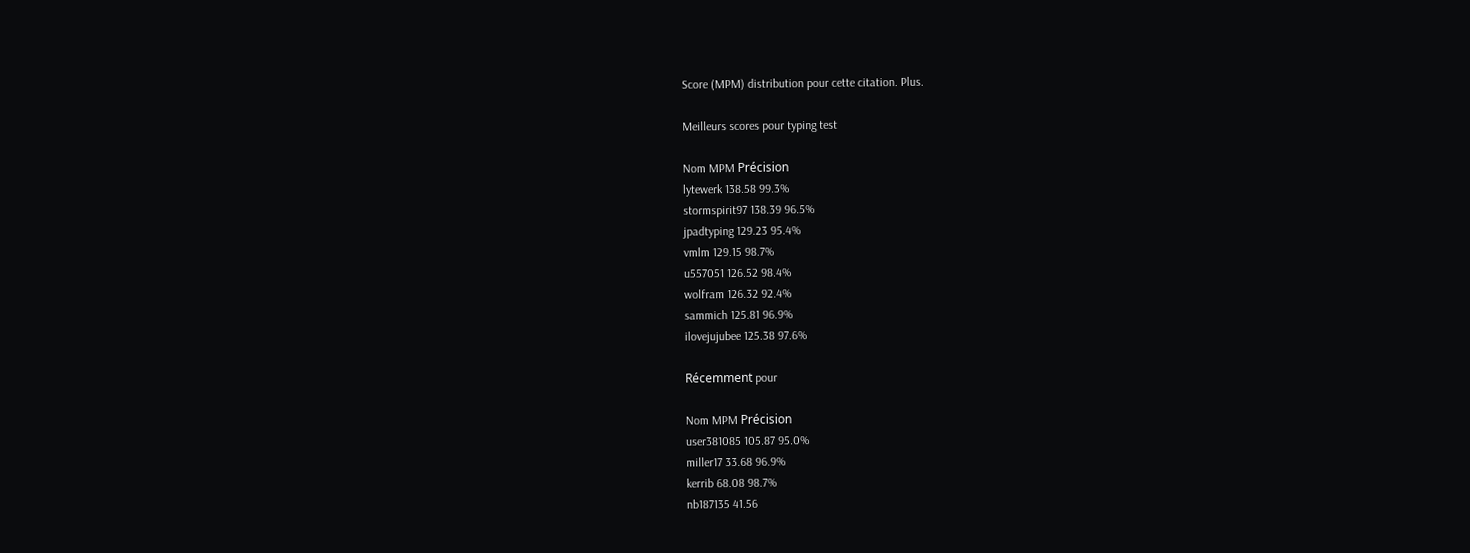Score (MPM) distribution pour cette citation. Plus.

Meilleurs scores pour typing test

Nom MPM Précision
lytewerk 138.58 99.3%
stormspirit97 138.39 96.5%
jpadtyping 129.23 95.4%
vmlm 129.15 98.7%
u557051 126.52 98.4%
wolfram 126.32 92.4%
sammich 125.81 96.9%
ilovejujubee 125.38 97.6%

Récemment pour

Nom MPM Précision
user381085 105.87 95.0%
miller17 33.68 96.9%
kerrib 68.08 98.7%
nb187135 41.56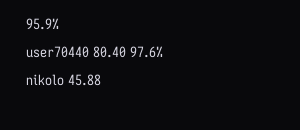95.9%
user70440 80.40 97.6%
nikolo 45.88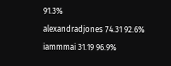91.3%
alexandradjones 74.31 92.6%
iammmai 31.19 96.9%